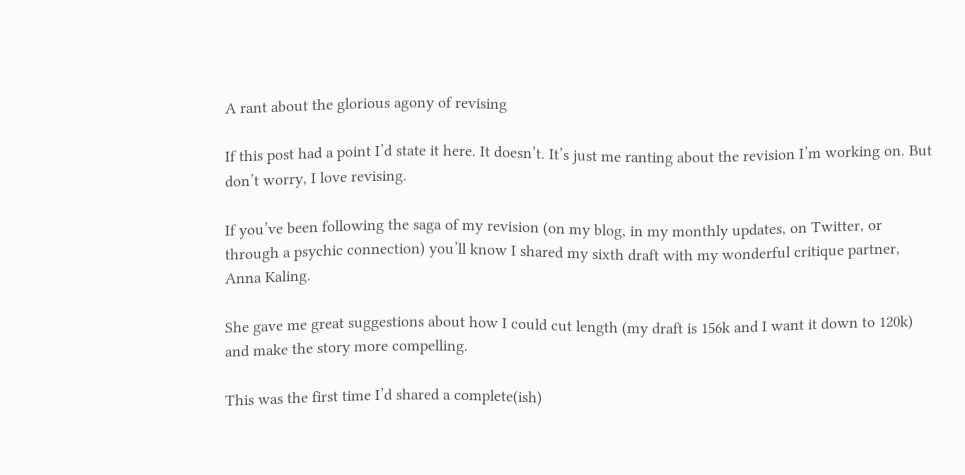A rant about the glorious agony of revising

If this post had a point I’d state it here. It doesn’t. It’s just me ranting about the revision I’m working on. But don’t worry, I love revising.

If you’ve been following the saga of my revision (on my blog, in my monthly updates, on Twitter, or through a psychic connection) you’ll know I shared my sixth draft with my wonderful critique partner, Anna Kaling.

She gave me great suggestions about how I could cut length (my draft is 156k and I want it down to 120k) and make the story more compelling.

This was the first time I’d shared a complete(ish)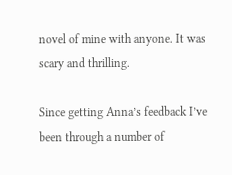novel of mine with anyone. It was scary and thrilling.

Since getting Anna’s feedback I’ve been through a number of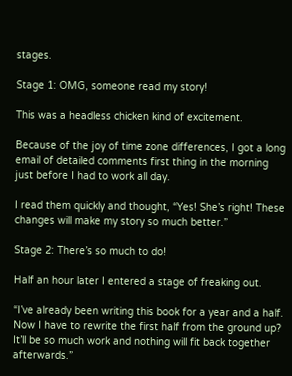stages.

Stage 1: OMG, someone read my story!

This was a headless chicken kind of excitement.

Because of the joy of time zone differences, I got a long email of detailed comments first thing in the morning just before I had to work all day.

I read them quickly and thought, “Yes! She’s right! These changes will make my story so much better.”

Stage 2: There’s so much to do!

Half an hour later I entered a stage of freaking out.

“I’ve already been writing this book for a year and a half. Now I have to rewrite the first half from the ground up? It’ll be so much work and nothing will fit back together afterwards.”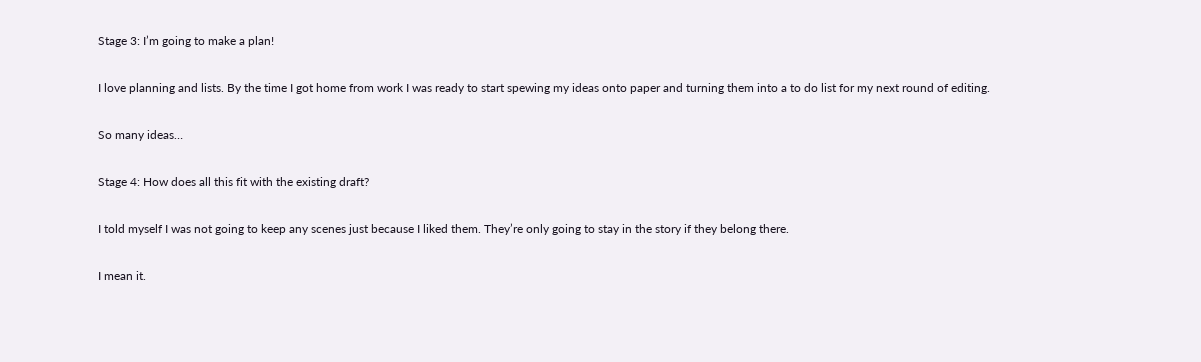Stage 3: I’m going to make a plan!

I love planning and lists. By the time I got home from work I was ready to start spewing my ideas onto paper and turning them into a to do list for my next round of editing.

So many ideas…

Stage 4: How does all this fit with the existing draft?

I told myself I was not going to keep any scenes just because I liked them. They’re only going to stay in the story if they belong there.

I mean it.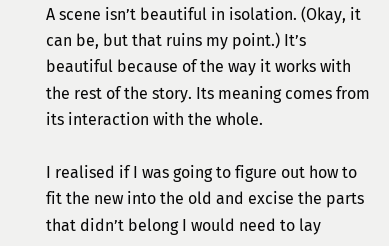A scene isn’t beautiful in isolation. (Okay, it can be, but that ruins my point.) It’s beautiful because of the way it works with the rest of the story. Its meaning comes from its interaction with the whole.

I realised if I was going to figure out how to fit the new into the old and excise the parts that didn’t belong I would need to lay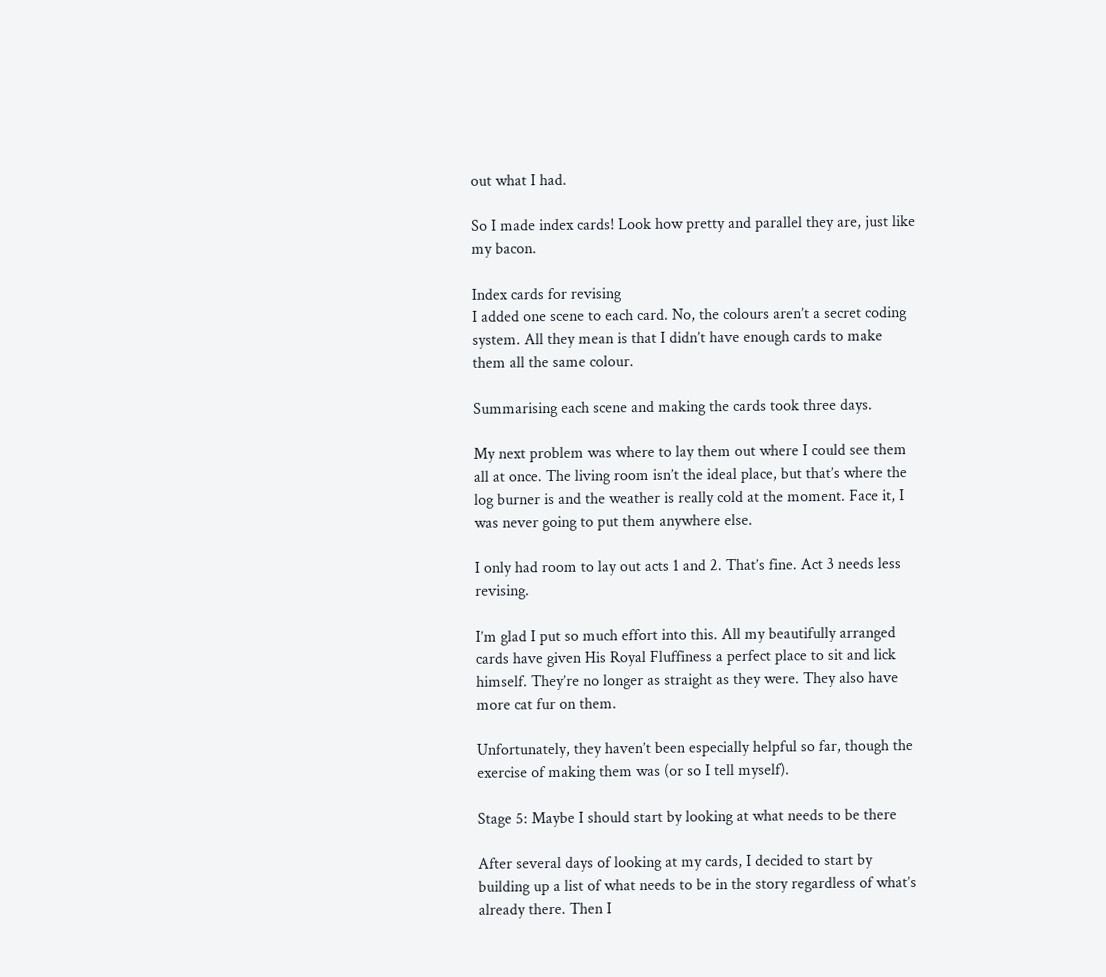out what I had.

So I made index cards! Look how pretty and parallel they are, just like my bacon.

Index cards for revising
I added one scene to each card. No, the colours aren’t a secret coding system. All they mean is that I didn’t have enough cards to make them all the same colour.

Summarising each scene and making the cards took three days.

My next problem was where to lay them out where I could see them all at once. The living room isn’t the ideal place, but that’s where the log burner is and the weather is really cold at the moment. Face it, I was never going to put them anywhere else.

I only had room to lay out acts 1 and 2. That’s fine. Act 3 needs less revising.

I’m glad I put so much effort into this. All my beautifully arranged cards have given His Royal Fluffiness a perfect place to sit and lick himself. They’re no longer as straight as they were. They also have more cat fur on them.

Unfortunately, they haven’t been especially helpful so far, though the exercise of making them was (or so I tell myself).

Stage 5: Maybe I should start by looking at what needs to be there

After several days of looking at my cards, I decided to start by building up a list of what needs to be in the story regardless of what’s already there. Then I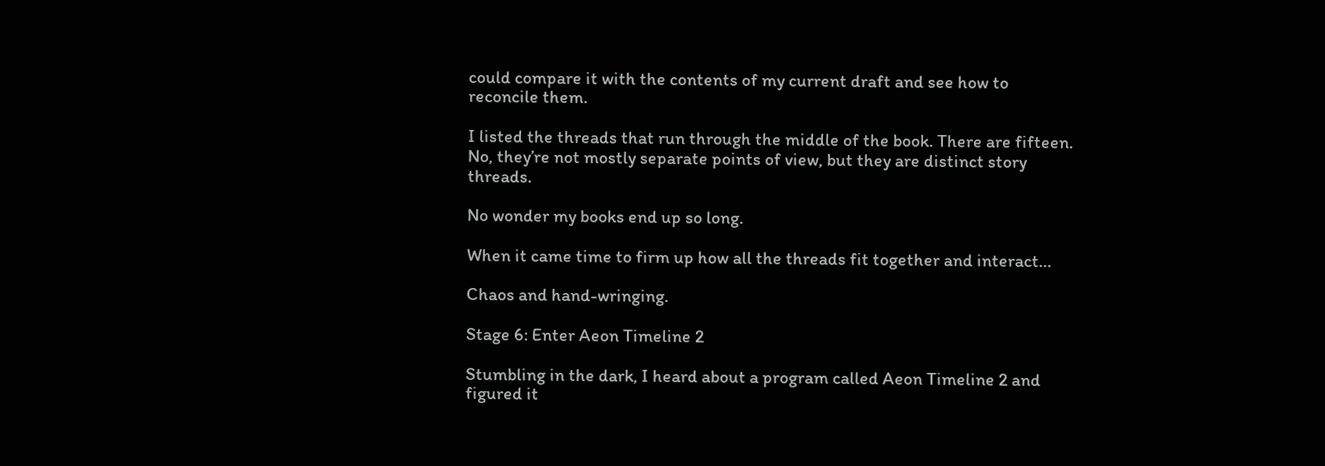could compare it with the contents of my current draft and see how to reconcile them.

I listed the threads that run through the middle of the book. There are fifteen. No, they’re not mostly separate points of view, but they are distinct story threads.

No wonder my books end up so long.

When it came time to firm up how all the threads fit together and interact…

Chaos and hand-wringing.

Stage 6: Enter Aeon Timeline 2

Stumbling in the dark, I heard about a program called Aeon Timeline 2 and figured it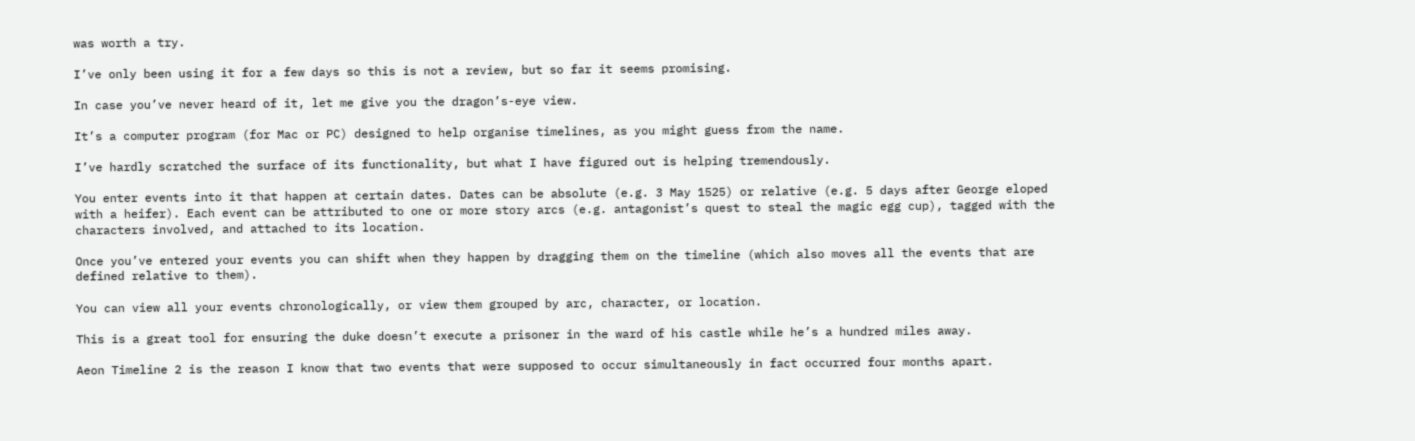was worth a try.

I’ve only been using it for a few days so this is not a review, but so far it seems promising.

In case you’ve never heard of it, let me give you the dragon’s-eye view.

It’s a computer program (for Mac or PC) designed to help organise timelines, as you might guess from the name.

I’ve hardly scratched the surface of its functionality, but what I have figured out is helping tremendously.

You enter events into it that happen at certain dates. Dates can be absolute (e.g. 3 May 1525) or relative (e.g. 5 days after George eloped with a heifer). Each event can be attributed to one or more story arcs (e.g. antagonist’s quest to steal the magic egg cup), tagged with the characters involved, and attached to its location.

Once you’ve entered your events you can shift when they happen by dragging them on the timeline (which also moves all the events that are defined relative to them).

You can view all your events chronologically, or view them grouped by arc, character, or location.

This is a great tool for ensuring the duke doesn’t execute a prisoner in the ward of his castle while he’s a hundred miles away.

Aeon Timeline 2 is the reason I know that two events that were supposed to occur simultaneously in fact occurred four months apart.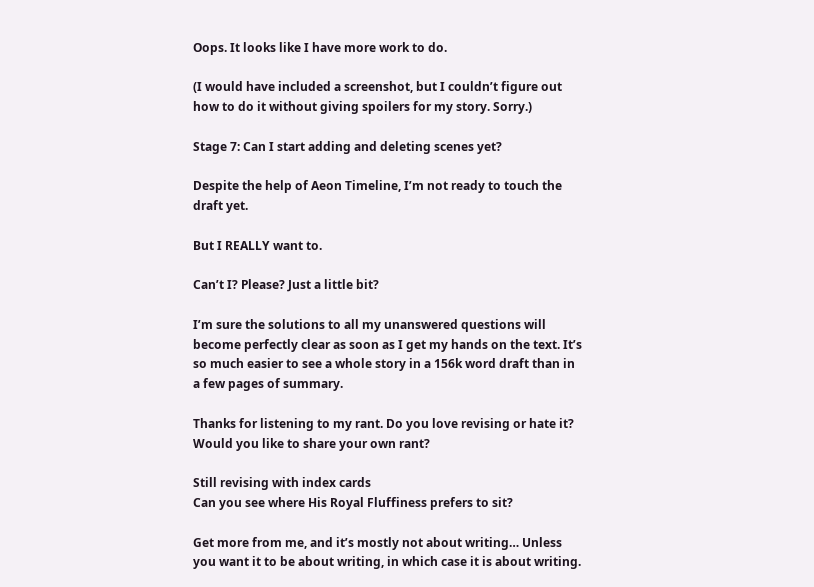Oops. It looks like I have more work to do.

(I would have included a screenshot, but I couldn’t figure out how to do it without giving spoilers for my story. Sorry.)

Stage 7: Can I start adding and deleting scenes yet?

Despite the help of Aeon Timeline, I’m not ready to touch the draft yet.

But I REALLY want to.

Can’t I? Please? Just a little bit?

I’m sure the solutions to all my unanswered questions will become perfectly clear as soon as I get my hands on the text. It’s so much easier to see a whole story in a 156k word draft than in a few pages of summary.

Thanks for listening to my rant. Do you love revising or hate it? Would you like to share your own rant?

Still revising with index cards
Can you see where His Royal Fluffiness prefers to sit?

Get more from me, and it’s mostly not about writing… Unless you want it to be about writing, in which case it is about writing.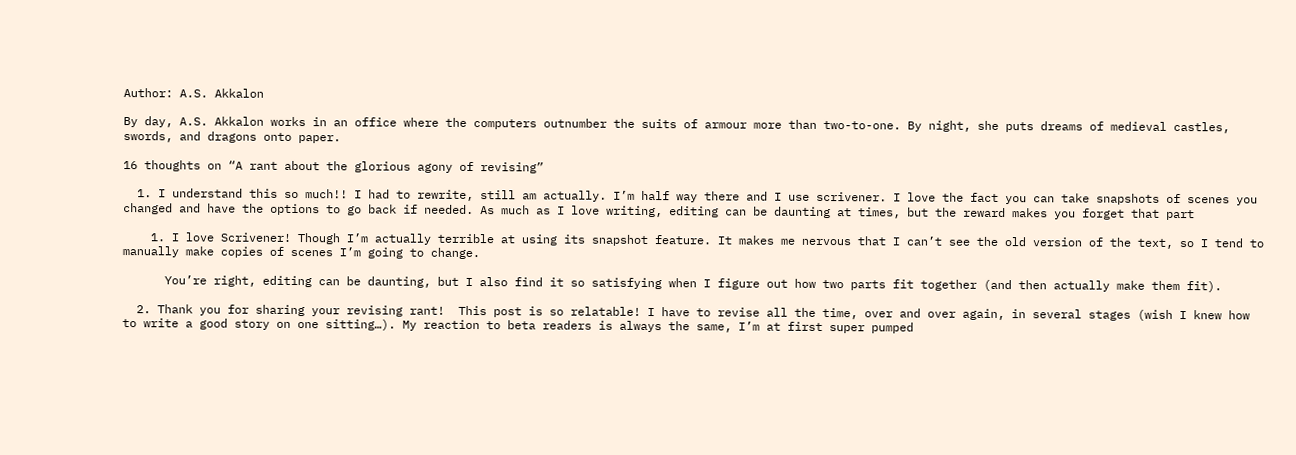Author: A.S. Akkalon

By day, A.S. Akkalon works in an office where the computers outnumber the suits of armour more than two-to-one. By night, she puts dreams of medieval castles, swords, and dragons onto paper.

16 thoughts on “A rant about the glorious agony of revising”

  1. I understand this so much!! I had to rewrite, still am actually. I’m half way there and I use scrivener. I love the fact you can take snapshots of scenes you changed and have the options to go back if needed. As much as I love writing, editing can be daunting at times, but the reward makes you forget that part

    1. I love Scrivener! Though I’m actually terrible at using its snapshot feature. It makes me nervous that I can’t see the old version of the text, so I tend to manually make copies of scenes I’m going to change.

      You’re right, editing can be daunting, but I also find it so satisfying when I figure out how two parts fit together (and then actually make them fit).

  2. Thank you for sharing your revising rant!  This post is so relatable! I have to revise all the time, over and over again, in several stages (wish I knew how to write a good story on one sitting…). My reaction to beta readers is always the same, I’m at first super pumped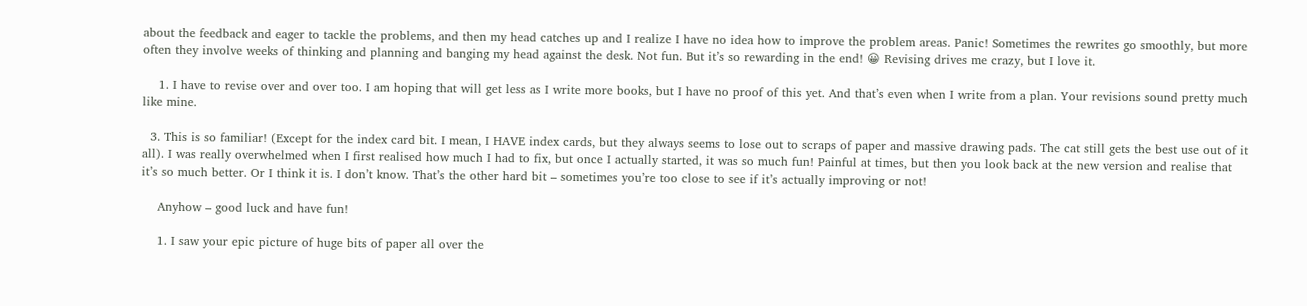about the feedback and eager to tackle the problems, and then my head catches up and I realize I have no idea how to improve the problem areas. Panic! Sometimes the rewrites go smoothly, but more often they involve weeks of thinking and planning and banging my head against the desk. Not fun. But it’s so rewarding in the end! 😀 Revising drives me crazy, but I love it.

    1. I have to revise over and over too. I am hoping that will get less as I write more books, but I have no proof of this yet. And that’s even when I write from a plan. Your revisions sound pretty much like mine.

  3. This is so familiar! (Except for the index card bit. I mean, I HAVE index cards, but they always seems to lose out to scraps of paper and massive drawing pads. The cat still gets the best use out of it all). I was really overwhelmed when I first realised how much I had to fix, but once I actually started, it was so much fun! Painful at times, but then you look back at the new version and realise that it’s so much better. Or I think it is. I don’t know. That’s the other hard bit – sometimes you’re too close to see if it’s actually improving or not!

    Anyhow – good luck and have fun!

    1. I saw your epic picture of huge bits of paper all over the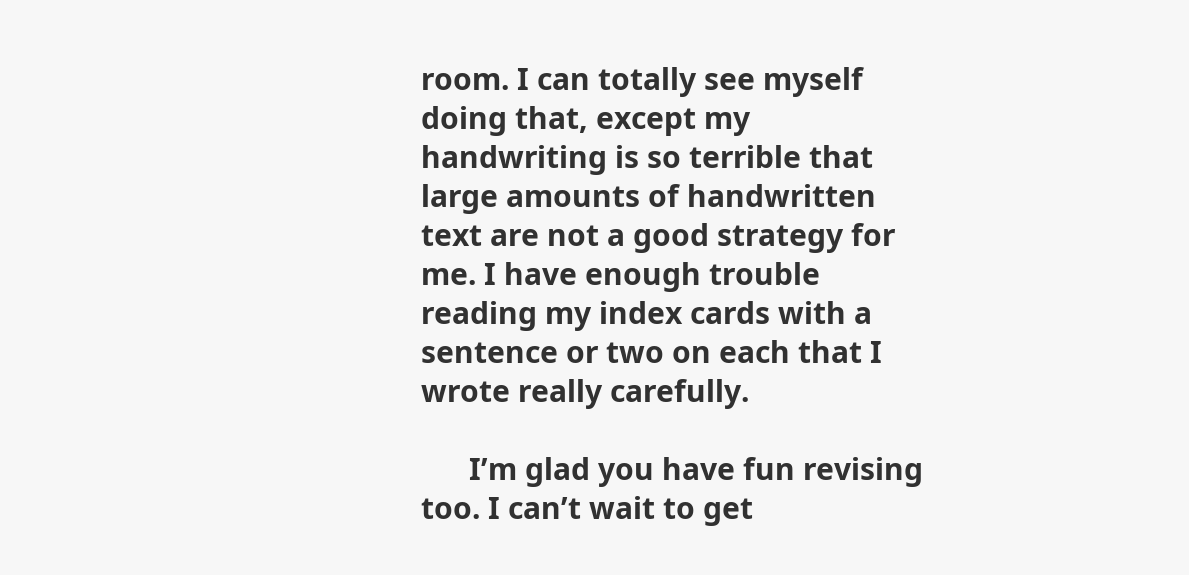room. I can totally see myself doing that, except my handwriting is so terrible that large amounts of handwritten text are not a good strategy for me. I have enough trouble reading my index cards with a sentence or two on each that I wrote really carefully.

      I’m glad you have fun revising too. I can’t wait to get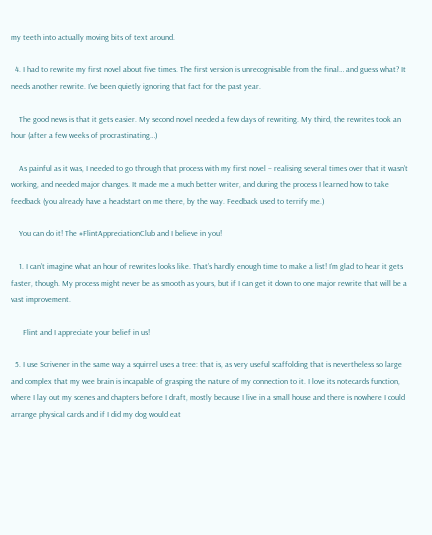my teeth into actually moving bits of text around.

  4. I had to rewrite my first novel about five times. The first version is unrecognisable from the final… and guess what? It needs another rewrite. I’ve been quietly ignoring that fact for the past year.

    The good news is that it gets easier. My second novel needed a few days of rewriting. My third, the rewrites took an hour (after a few weeks of procrastinating…)

    As painful as it was, I needed to go through that process with my first novel – realising several times over that it wasn’t working, and needed major changes. It made me a much better writer, and during the process I learned how to take feedback (you already have a headstart on me there, by the way. Feedback used to terrify me.)

    You can do it! The #FlintAppreciationClub and I believe in you!

    1. I can’t imagine what an hour of rewrites looks like. That’s hardly enough time to make a list! I’m glad to hear it gets faster, though. My process might never be as smooth as yours, but if I can get it down to one major rewrite that will be a vast improvement.

      Flint and I appreciate your belief in us!

  5. I use Scrivener in the same way a squirrel uses a tree: that is, as very useful scaffolding that is nevertheless so large and complex that my wee brain is incapable of grasping the nature of my connection to it. I love its notecards function, where I lay out my scenes and chapters before I draft, mostly because I live in a small house and there is nowhere I could arrange physical cards and if I did my dog would eat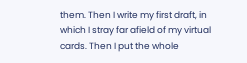them. Then I write my first draft, in which I stray far afield of my virtual cards. Then I put the whole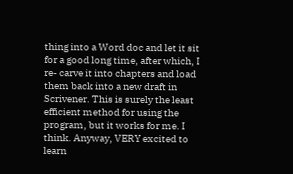thing into a Word doc and let it sit for a good long time, after which, I re- carve it into chapters and load them back into a new draft in Scrivener. This is surely the least efficient method for using the program, but it works for me. I think. Anyway, VERY excited to learn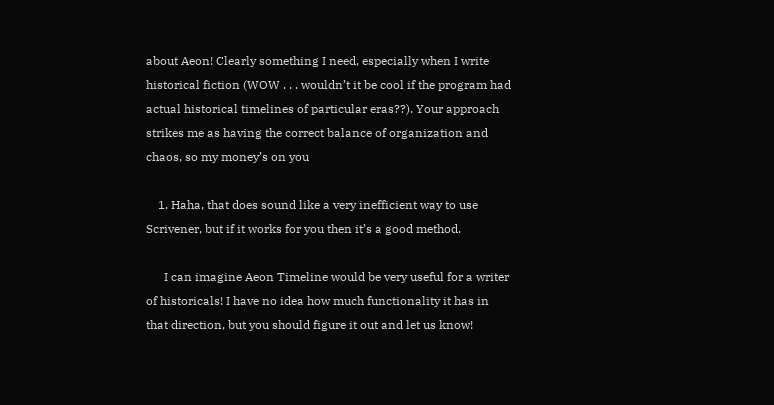about Aeon! Clearly something I need, especially when I write historical fiction (WOW . . . wouldn’t it be cool if the program had actual historical timelines of particular eras??). Your approach strikes me as having the correct balance of organization and chaos, so my money’s on you

    1. Haha, that does sound like a very inefficient way to use Scrivener, but if it works for you then it’s a good method.

      I can imagine Aeon Timeline would be very useful for a writer of historicals! I have no idea how much functionality it has in that direction, but you should figure it out and let us know!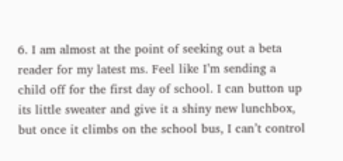6. I am almost at the point of seeking out a beta reader for my latest ms. Feel like I’m sending a child off for the first day of school. I can button up its little sweater and give it a shiny new lunchbox, but once it climbs on the school bus, I can’t control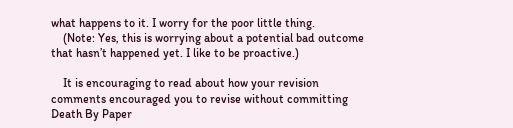what happens to it. I worry for the poor little thing.
    (Note: Yes, this is worrying about a potential bad outcome that hasn’t happened yet. I like to be proactive.)

    It is encouraging to read about how your revision comments encouraged you to revise without committing Death By Paper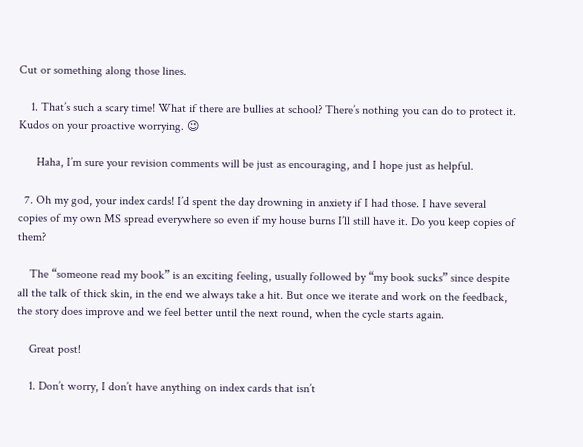Cut or something along those lines.

    1. That’s such a scary time! What if there are bullies at school? There’s nothing you can do to protect it. Kudos on your proactive worrying. 😉

      Haha, I’m sure your revision comments will be just as encouraging, and I hope just as helpful.

  7. Oh my god, your index cards! I’d spent the day drowning in anxiety if I had those. I have several copies of my own MS spread everywhere so even if my house burns I’ll still have it. Do you keep copies of them?

    The “someone read my book” is an exciting feeling, usually followed by “my book sucks” since despite all the talk of thick skin, in the end we always take a hit. But once we iterate and work on the feedback, the story does improve and we feel better until the next round, when the cycle starts again.

    Great post!

    1. Don’t worry, I don’t have anything on index cards that isn’t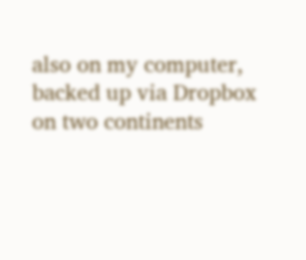also on my computer, backed up via Dropbox on two continents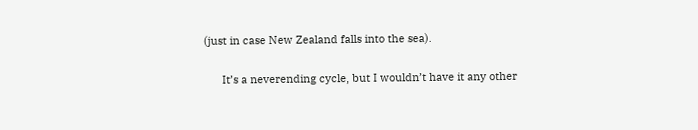(just in case New Zealand falls into the sea).

      It’s a neverending cycle, but I wouldn’t have it any other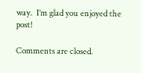way.  I’m glad you enjoyed the post!

Comments are closed.